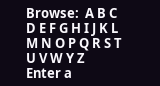Browse:  A B C D E F G H I J K L M N O P Q R S T U V W Y Z
Enter a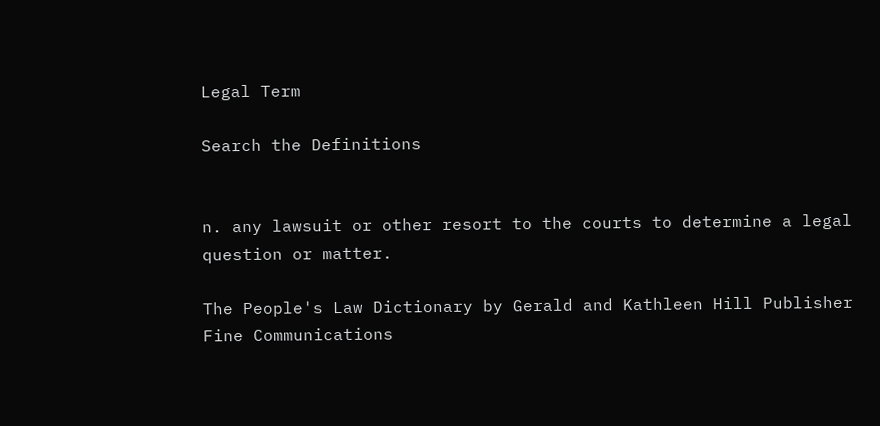Legal Term

Search the Definitions


n. any lawsuit or other resort to the courts to determine a legal question or matter.

The People's Law Dictionary by Gerald and Kathleen Hill Publisher Fine Communications